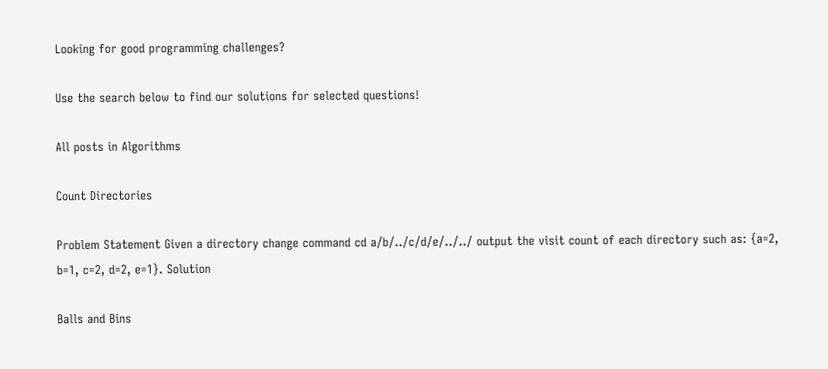Looking for good programming challenges?

Use the search below to find our solutions for selected questions!

All posts in Algorithms

Count Directories

Problem Statement Given a directory change command cd a/b/../c/d/e/../../ output the visit count of each directory such as: {a=2, b=1, c=2, d=2, e=1}. Solution

Balls and Bins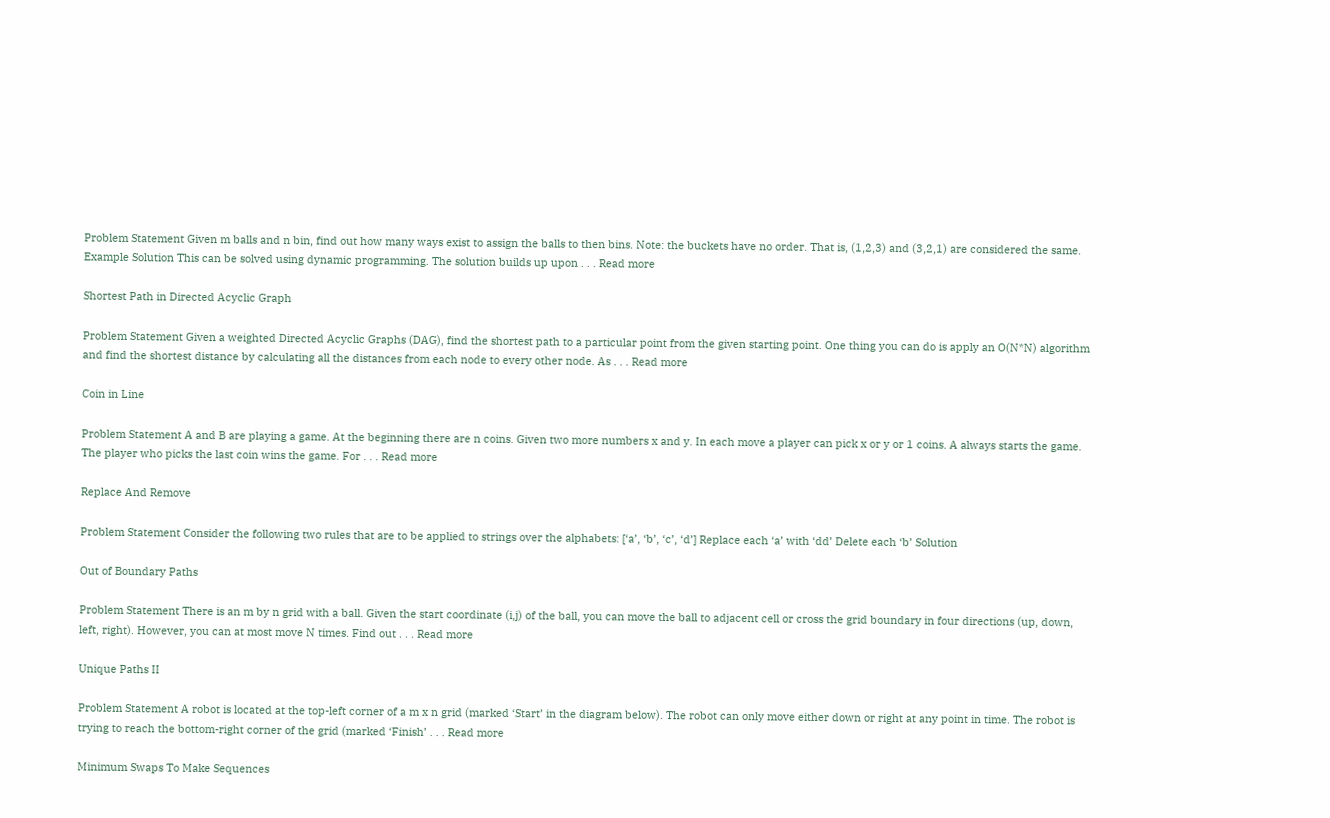Problem Statement Given m balls and n bin, find out how many ways exist to assign the balls to then bins. Note: the buckets have no order. That is, (1,2,3) and (3,2,1) are considered the same. Example Solution This can be solved using dynamic programming. The solution builds up upon . . . Read more

Shortest Path in Directed Acyclic Graph

Problem Statement Given a weighted Directed Acyclic Graphs (DAG), find the shortest path to a particular point from the given starting point. One thing you can do is apply an O(N*N) algorithm and find the shortest distance by calculating all the distances from each node to every other node. As . . . Read more

Coin in Line

Problem Statement A and B are playing a game. At the beginning there are n coins. Given two more numbers x and y. In each move a player can pick x or y or 1 coins. A always starts the game. The player who picks the last coin wins the game. For . . . Read more

Replace And Remove

Problem Statement Consider the following two rules that are to be applied to strings over the alphabets: [‘a’, ‘b’, ‘c’, ‘d’] Replace each ‘a’ with ‘dd’ Delete each ‘b’ Solution

Out of Boundary Paths

Problem Statement There is an m by n grid with a ball. Given the start coordinate (i,j) of the ball, you can move the ball to adjacent cell or cross the grid boundary in four directions (up, down, left, right). However, you can at most move N times. Find out . . . Read more

Unique Paths II

Problem Statement A robot is located at the top-left corner of a m x n grid (marked ‘Start’ in the diagram below). The robot can only move either down or right at any point in time. The robot is trying to reach the bottom-right corner of the grid (marked ‘Finish’ . . . Read more

Minimum Swaps To Make Sequences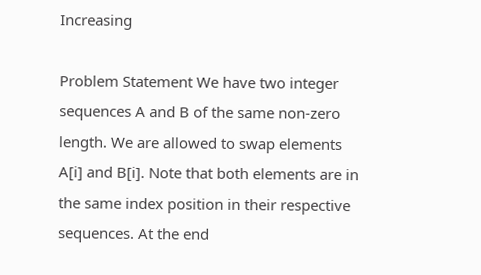Increasing

Problem Statement We have two integer sequences A and B of the same non-zero length. We are allowed to swap elements A[i] and B[i]. Note that both elements are in the same index position in their respective sequences. At the end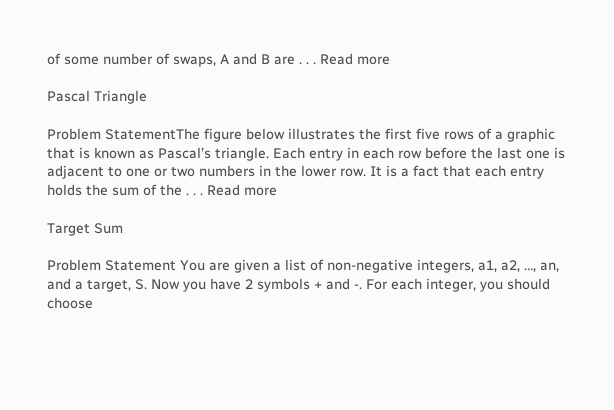of some number of swaps, A and B are . . . Read more

Pascal Triangle

Problem StatementThe figure below illustrates the first five rows of a graphic that is known as Pascal’s triangle. Each entry in each row before the last one is adjacent to one or two numbers in the lower row. It is a fact that each entry holds the sum of the . . . Read more

Target Sum

Problem Statement You are given a list of non-negative integers, a1, a2, …, an, and a target, S. Now you have 2 symbols + and -. For each integer, you should choose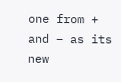one from + and – as its new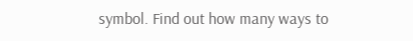symbol. Find out how many ways to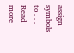assign symbols to . . . Read more